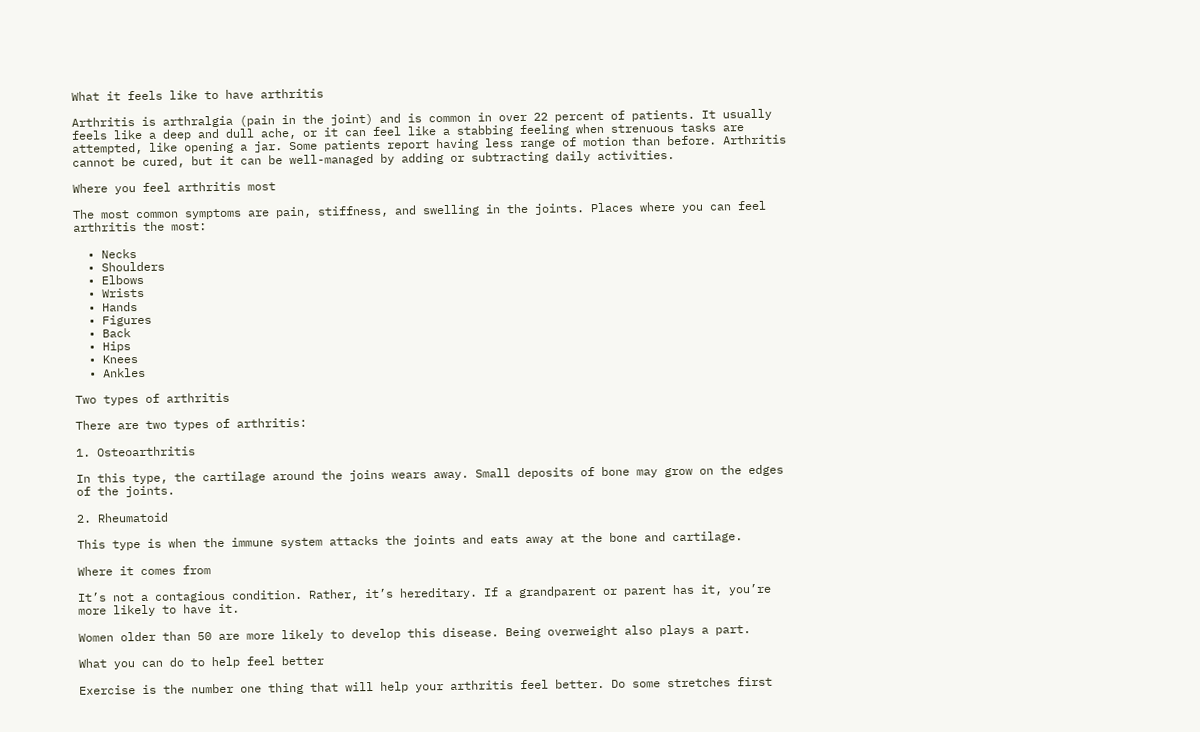What it feels like to have arthritis

Arthritis is arthralgia (pain in the joint) and is common in over 22 percent of patients. It usually feels like a deep and dull ache, or it can feel like a stabbing feeling when strenuous tasks are attempted, like opening a jar. Some patients report having less range of motion than before. Arthritis cannot be cured, but it can be well-managed by adding or subtracting daily activities.

Where you feel arthritis most

The most common symptoms are pain, stiffness, and swelling in the joints. Places where you can feel arthritis the most:

  • Necks
  • Shoulders
  • Elbows
  • Wrists
  • Hands
  • Figures
  • Back
  • Hips
  • Knees
  • Ankles

Two types of arthritis

There are two types of arthritis:

1. Osteoarthritis

In this type, the cartilage around the joins wears away. Small deposits of bone may grow on the edges of the joints.

2. Rheumatoid

This type is when the immune system attacks the joints and eats away at the bone and cartilage.

Where it comes from

It’s not a contagious condition. Rather, it’s hereditary. If a grandparent or parent has it, you’re more likely to have it.

Women older than 50 are more likely to develop this disease. Being overweight also plays a part.

What you can do to help feel better

Exercise is the number one thing that will help your arthritis feel better. Do some stretches first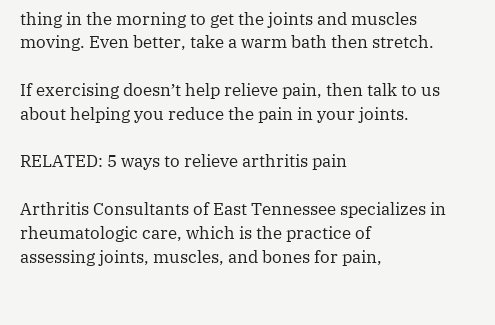thing in the morning to get the joints and muscles moving. Even better, take a warm bath then stretch.

If exercising doesn’t help relieve pain, then talk to us about helping you reduce the pain in your joints.

RELATED: 5 ways to relieve arthritis pain

Arthritis Consultants of East Tennessee specializes in rheumatologic care, which is the practice of assessing joints, muscles, and bones for pain,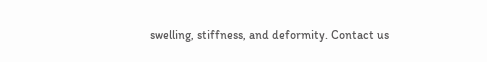swelling, stiffness, and deformity. Contact us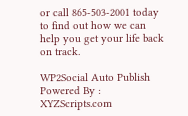or call 865-503-2001 today to find out how we can help you get your life back on track.

WP2Social Auto Publish Powered By : XYZScripts.com